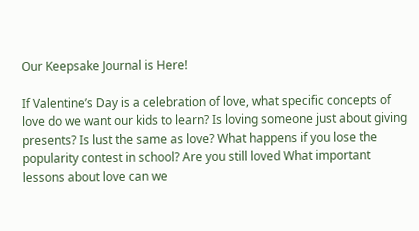Our Keepsake Journal is Here!

If Valentine’s Day is a celebration of love, what specific concepts of love do we want our kids to learn? Is loving someone just about giving presents? Is lust the same as love? What happens if you lose the popularity contest in school? Are you still loved What important lessons about love can we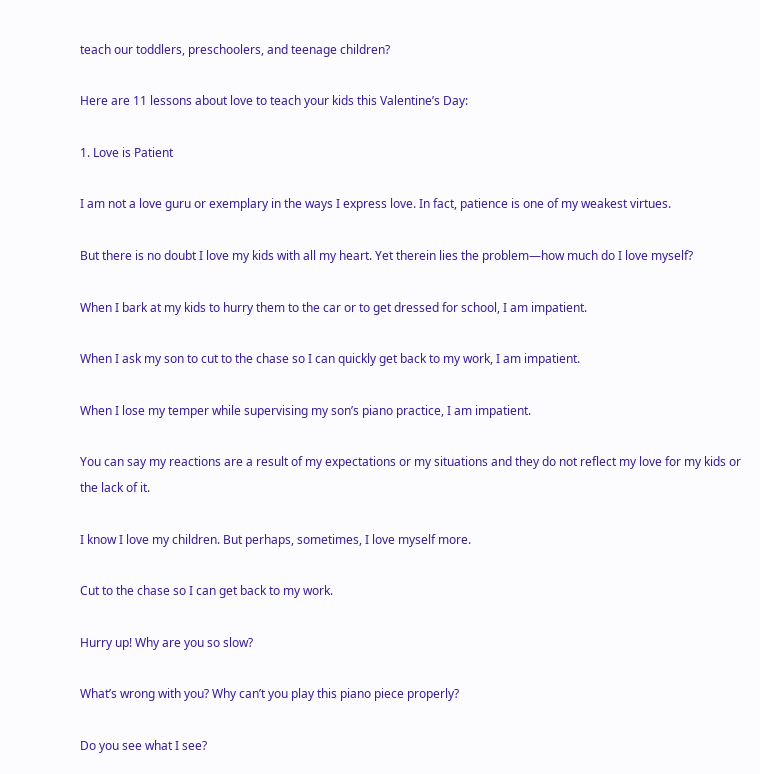teach our toddlers, preschoolers, and teenage children?

Here are 11 lessons about love to teach your kids this Valentine’s Day:

1. Love is Patient

I am not a love guru or exemplary in the ways I express love. In fact, patience is one of my weakest virtues.

But there is no doubt I love my kids with all my heart. Yet therein lies the problem—how much do I love myself?

When I bark at my kids to hurry them to the car or to get dressed for school, I am impatient.

When I ask my son to cut to the chase so I can quickly get back to my work, I am impatient.

When I lose my temper while supervising my son’s piano practice, I am impatient.

You can say my reactions are a result of my expectations or my situations and they do not reflect my love for my kids or the lack of it.

I know I love my children. But perhaps, sometimes, I love myself more.

Cut to the chase so I can get back to my work.

Hurry up! Why are you so slow?

What’s wrong with you? Why can’t you play this piano piece properly?

Do you see what I see?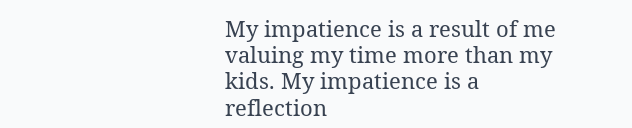My impatience is a result of me valuing my time more than my kids. My impatience is a reflection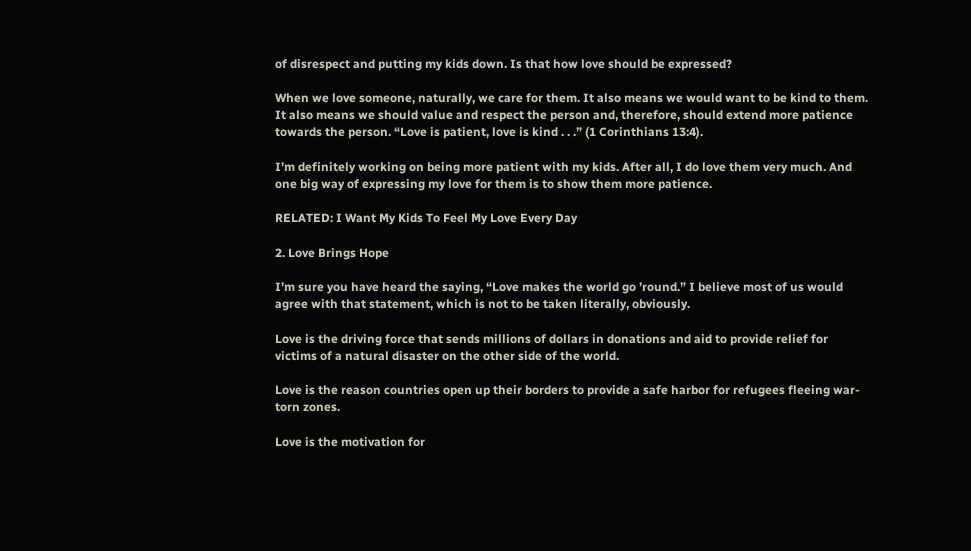of disrespect and putting my kids down. Is that how love should be expressed?

When we love someone, naturally, we care for them. It also means we would want to be kind to them. It also means we should value and respect the person and, therefore, should extend more patience towards the person. “Love is patient, love is kind . . .” (1 Corinthians 13:4).

I’m definitely working on being more patient with my kids. After all, I do love them very much. And one big way of expressing my love for them is to show them more patience.

RELATED: I Want My Kids To Feel My Love Every Day

2. Love Brings Hope

I’m sure you have heard the saying, “Love makes the world go ’round.” I believe most of us would agree with that statement, which is not to be taken literally, obviously.

Love is the driving force that sends millions of dollars in donations and aid to provide relief for victims of a natural disaster on the other side of the world.

Love is the reason countries open up their borders to provide a safe harbor for refugees fleeing war-torn zones.

Love is the motivation for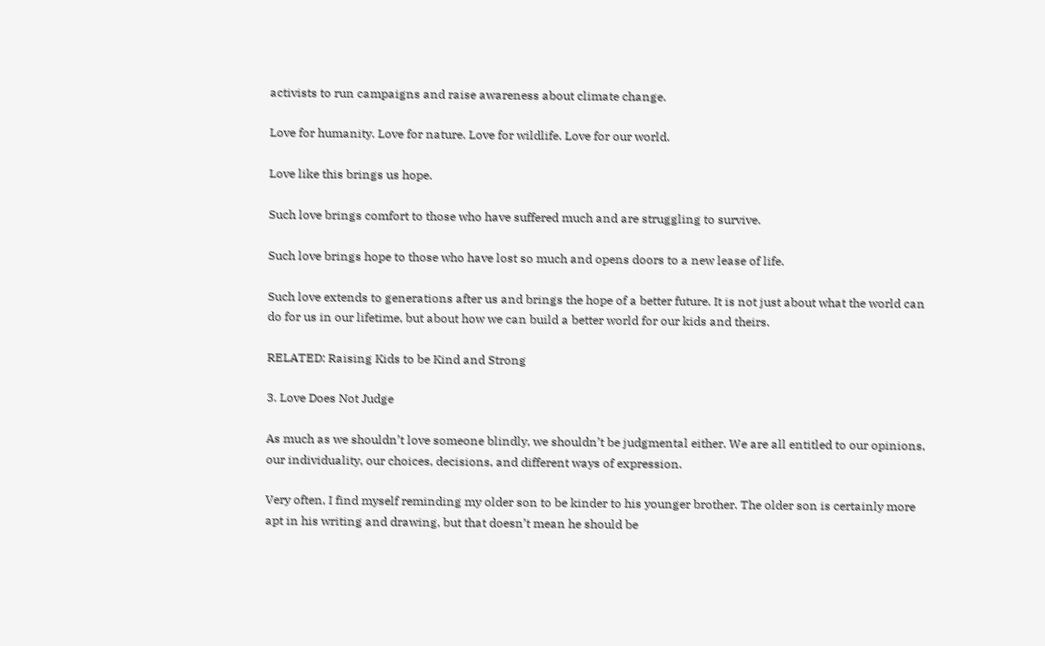activists to run campaigns and raise awareness about climate change.

Love for humanity. Love for nature. Love for wildlife. Love for our world.

Love like this brings us hope.

Such love brings comfort to those who have suffered much and are struggling to survive.

Such love brings hope to those who have lost so much and opens doors to a new lease of life.

Such love extends to generations after us and brings the hope of a better future. It is not just about what the world can do for us in our lifetime, but about how we can build a better world for our kids and theirs.

RELATED: Raising Kids to be Kind and Strong

3. Love Does Not Judge

As much as we shouldn’t love someone blindly, we shouldn’t be judgmental either. We are all entitled to our opinions, our individuality, our choices, decisions, and different ways of expression.

Very often, I find myself reminding my older son to be kinder to his younger brother. The older son is certainly more apt in his writing and drawing, but that doesn’t mean he should be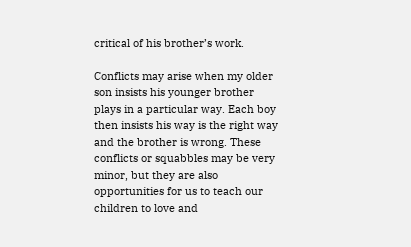critical of his brother’s work.

Conflicts may arise when my older son insists his younger brother plays in a particular way. Each boy then insists his way is the right way and the brother is wrong. These conflicts or squabbles may be very minor, but they are also opportunities for us to teach our children to love and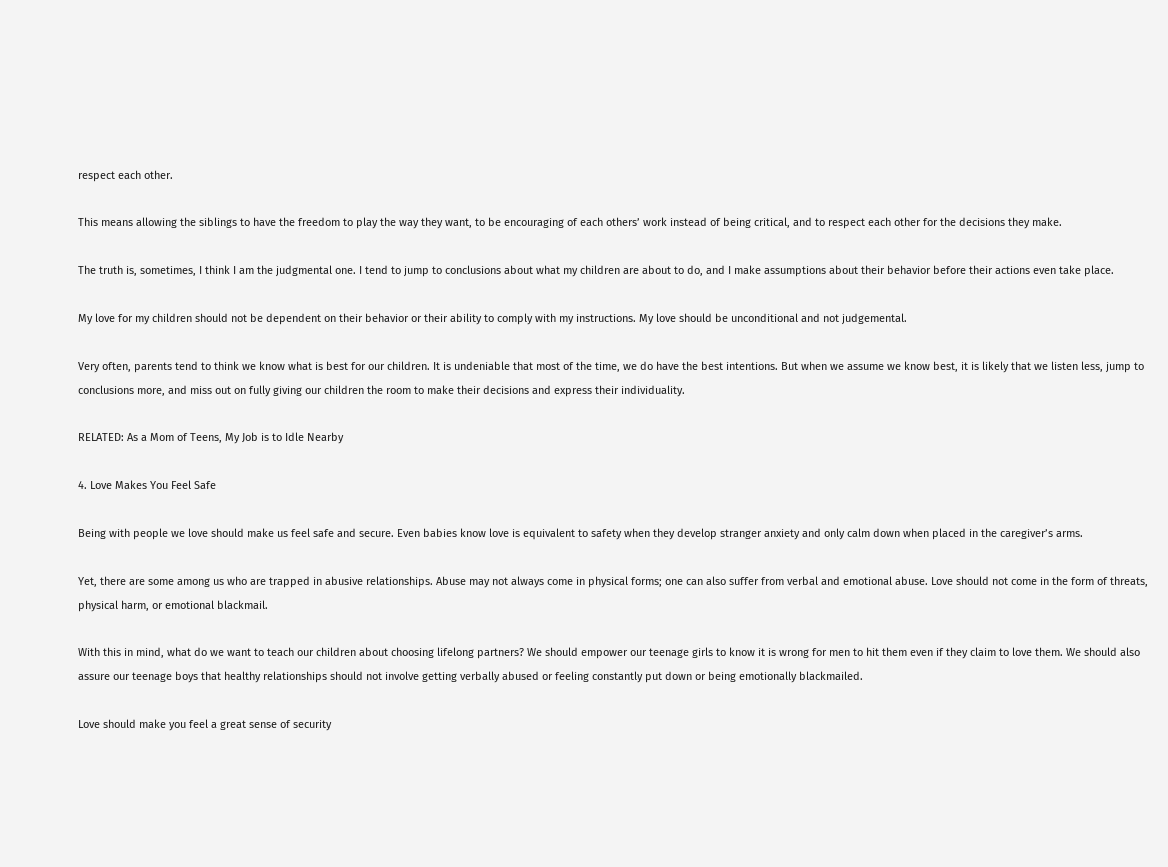respect each other.

This means allowing the siblings to have the freedom to play the way they want, to be encouraging of each others’ work instead of being critical, and to respect each other for the decisions they make.

The truth is, sometimes, I think I am the judgmental one. I tend to jump to conclusions about what my children are about to do, and I make assumptions about their behavior before their actions even take place.

My love for my children should not be dependent on their behavior or their ability to comply with my instructions. My love should be unconditional and not judgemental.

Very often, parents tend to think we know what is best for our children. It is undeniable that most of the time, we do have the best intentions. But when we assume we know best, it is likely that we listen less, jump to conclusions more, and miss out on fully giving our children the room to make their decisions and express their individuality.

RELATED: As a Mom of Teens, My Job is to Idle Nearby

4. Love Makes You Feel Safe

Being with people we love should make us feel safe and secure. Even babies know love is equivalent to safety when they develop stranger anxiety and only calm down when placed in the caregiver’s arms.

Yet, there are some among us who are trapped in abusive relationships. Abuse may not always come in physical forms; one can also suffer from verbal and emotional abuse. Love should not come in the form of threats, physical harm, or emotional blackmail.

With this in mind, what do we want to teach our children about choosing lifelong partners? We should empower our teenage girls to know it is wrong for men to hit them even if they claim to love them. We should also assure our teenage boys that healthy relationships should not involve getting verbally abused or feeling constantly put down or being emotionally blackmailed.

Love should make you feel a great sense of security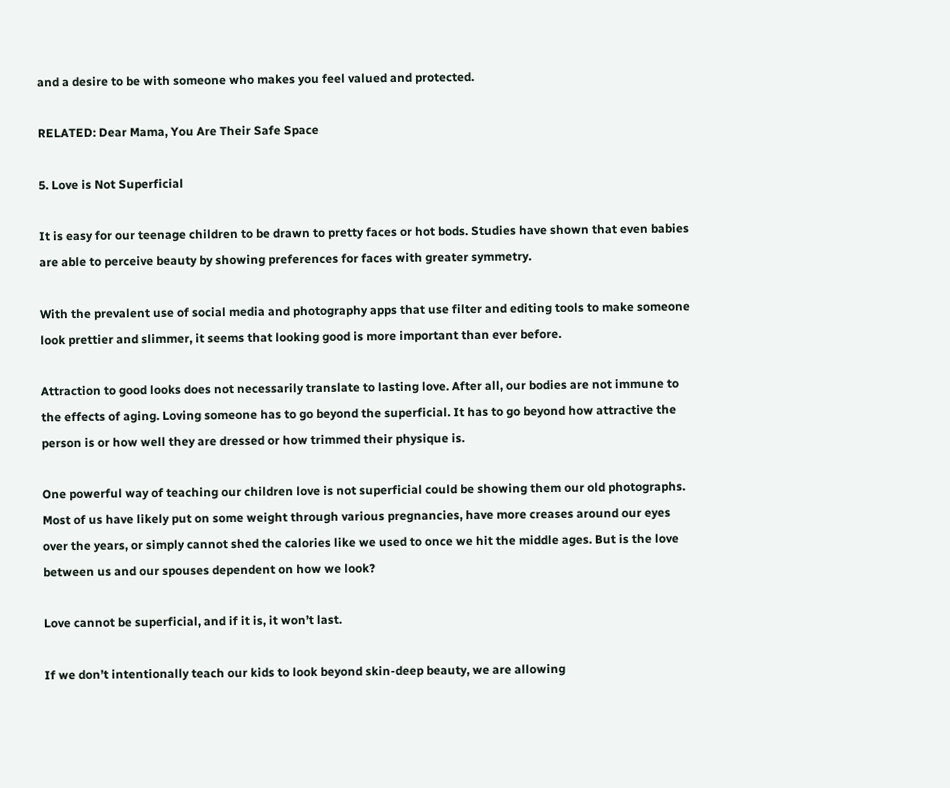and a desire to be with someone who makes you feel valued and protected.

RELATED: Dear Mama, You Are Their Safe Space

5. Love is Not Superficial

It is easy for our teenage children to be drawn to pretty faces or hot bods. Studies have shown that even babies are able to perceive beauty by showing preferences for faces with greater symmetry.

With the prevalent use of social media and photography apps that use filter and editing tools to make someone look prettier and slimmer, it seems that looking good is more important than ever before.

Attraction to good looks does not necessarily translate to lasting love. After all, our bodies are not immune to the effects of aging. Loving someone has to go beyond the superficial. It has to go beyond how attractive the person is or how well they are dressed or how trimmed their physique is.

One powerful way of teaching our children love is not superficial could be showing them our old photographs. Most of us have likely put on some weight through various pregnancies, have more creases around our eyes over the years, or simply cannot shed the calories like we used to once we hit the middle ages. But is the love between us and our spouses dependent on how we look?

Love cannot be superficial, and if it is, it won’t last.

If we don’t intentionally teach our kids to look beyond skin-deep beauty, we are allowing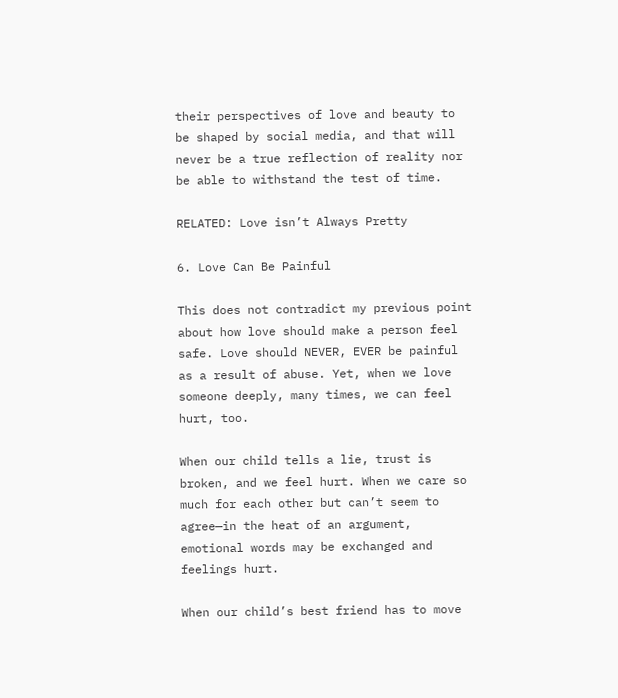their perspectives of love and beauty to be shaped by social media, and that will never be a true reflection of reality nor be able to withstand the test of time.

RELATED: Love isn’t Always Pretty

6. Love Can Be Painful

This does not contradict my previous point about how love should make a person feel safe. Love should NEVER, EVER be painful as a result of abuse. Yet, when we love someone deeply, many times, we can feel hurt, too.

When our child tells a lie, trust is broken, and we feel hurt. When we care so much for each other but can’t seem to agree—in the heat of an argument, emotional words may be exchanged and feelings hurt.

When our child’s best friend has to move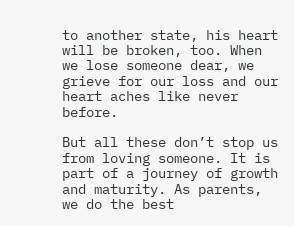to another state, his heart will be broken, too. When we lose someone dear, we grieve for our loss and our heart aches like never before.

But all these don’t stop us from loving someone. It is part of a journey of growth and maturity. As parents, we do the best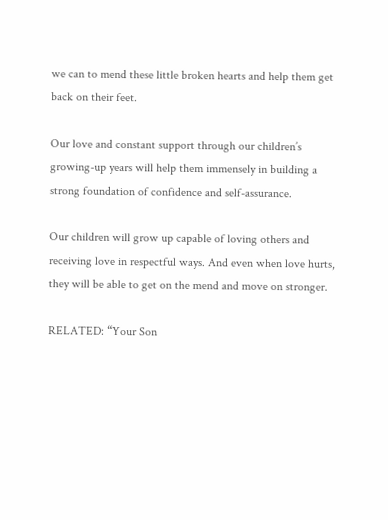we can to mend these little broken hearts and help them get back on their feet.

Our love and constant support through our children’s growing-up years will help them immensely in building a strong foundation of confidence and self-assurance.

Our children will grow up capable of loving others and receiving love in respectful ways. And even when love hurts, they will be able to get on the mend and move on stronger.

RELATED: “Your Son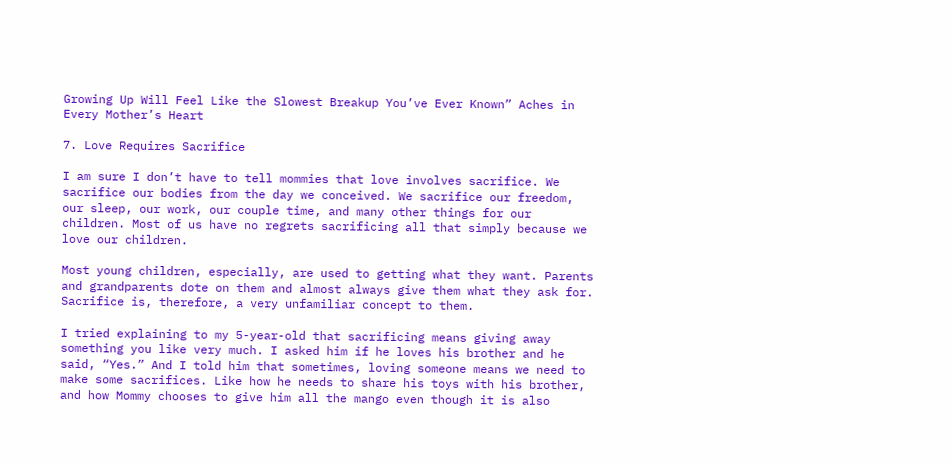Growing Up Will Feel Like the Slowest Breakup You’ve Ever Known” Aches in Every Mother’s Heart

7. Love Requires Sacrifice

I am sure I don’t have to tell mommies that love involves sacrifice. We sacrifice our bodies from the day we conceived. We sacrifice our freedom, our sleep, our work, our couple time, and many other things for our children. Most of us have no regrets sacrificing all that simply because we love our children.

Most young children, especially, are used to getting what they want. Parents and grandparents dote on them and almost always give them what they ask for. Sacrifice is, therefore, a very unfamiliar concept to them.

I tried explaining to my 5-year-old that sacrificing means giving away something you like very much. I asked him if he loves his brother and he said, “Yes.” And I told him that sometimes, loving someone means we need to make some sacrifices. Like how he needs to share his toys with his brother, and how Mommy chooses to give him all the mango even though it is also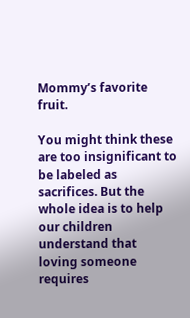Mommy’s favorite fruit.

You might think these are too insignificant to be labeled as sacrifices. But the whole idea is to help our children understand that loving someone requires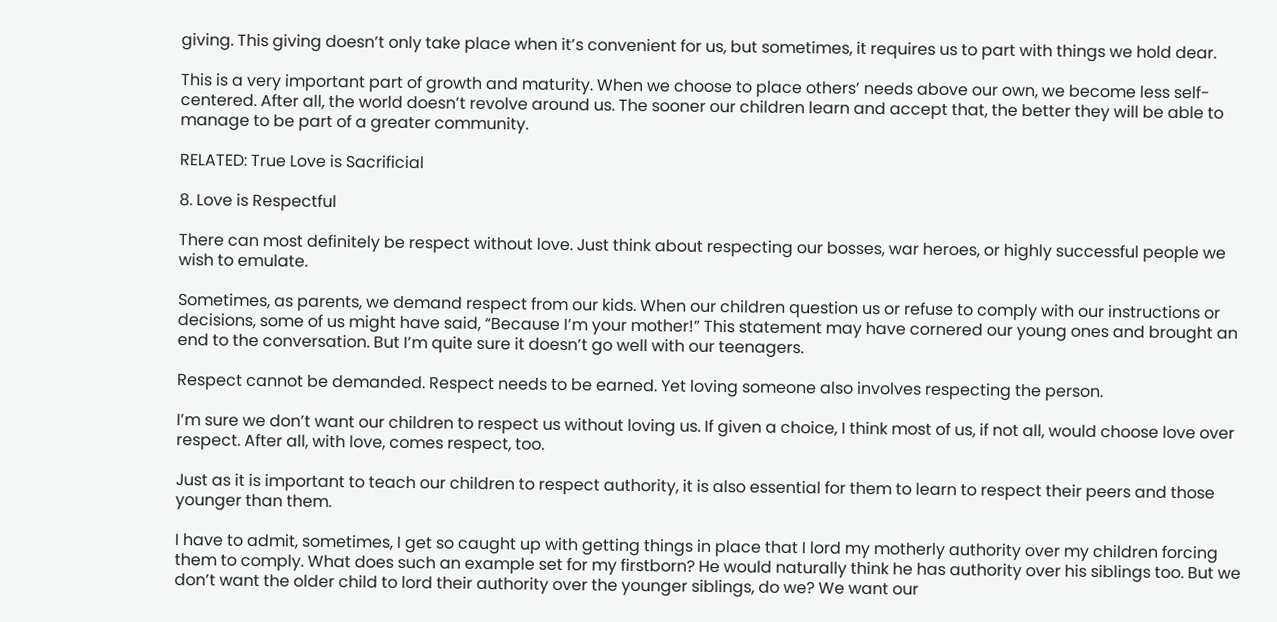giving. This giving doesn’t only take place when it’s convenient for us, but sometimes, it requires us to part with things we hold dear.

This is a very important part of growth and maturity. When we choose to place others’ needs above our own, we become less self-centered. After all, the world doesn’t revolve around us. The sooner our children learn and accept that, the better they will be able to manage to be part of a greater community.

RELATED: True Love is Sacrificial

8. Love is Respectful

There can most definitely be respect without love. Just think about respecting our bosses, war heroes, or highly successful people we wish to emulate.

Sometimes, as parents, we demand respect from our kids. When our children question us or refuse to comply with our instructions or decisions, some of us might have said, “Because I’m your mother!” This statement may have cornered our young ones and brought an end to the conversation. But I’m quite sure it doesn’t go well with our teenagers.

Respect cannot be demanded. Respect needs to be earned. Yet loving someone also involves respecting the person.

I’m sure we don’t want our children to respect us without loving us. If given a choice, I think most of us, if not all, would choose love over respect. After all, with love, comes respect, too.

Just as it is important to teach our children to respect authority, it is also essential for them to learn to respect their peers and those younger than them.

I have to admit, sometimes, I get so caught up with getting things in place that I lord my motherly authority over my children forcing them to comply. What does such an example set for my firstborn? He would naturally think he has authority over his siblings too. But we don’t want the older child to lord their authority over the younger siblings, do we? We want our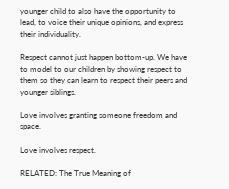younger child to also have the opportunity to lead, to voice their unique opinions, and express their individuality.

Respect cannot just happen bottom-up. We have to model to our children by showing respect to them so they can learn to respect their peers and younger siblings.

Love involves granting someone freedom and space.

Love involves respect.

RELATED: The True Meaning of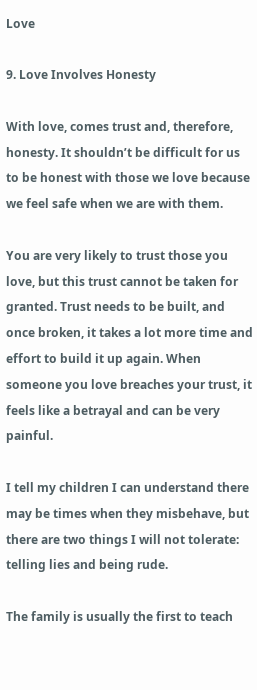Love

9. Love Involves Honesty

With love, comes trust and, therefore, honesty. It shouldn’t be difficult for us to be honest with those we love because we feel safe when we are with them.

You are very likely to trust those you love, but this trust cannot be taken for granted. Trust needs to be built, and once broken, it takes a lot more time and effort to build it up again. When someone you love breaches your trust, it feels like a betrayal and can be very painful.

I tell my children I can understand there may be times when they misbehave, but there are two things I will not tolerate: telling lies and being rude.

The family is usually the first to teach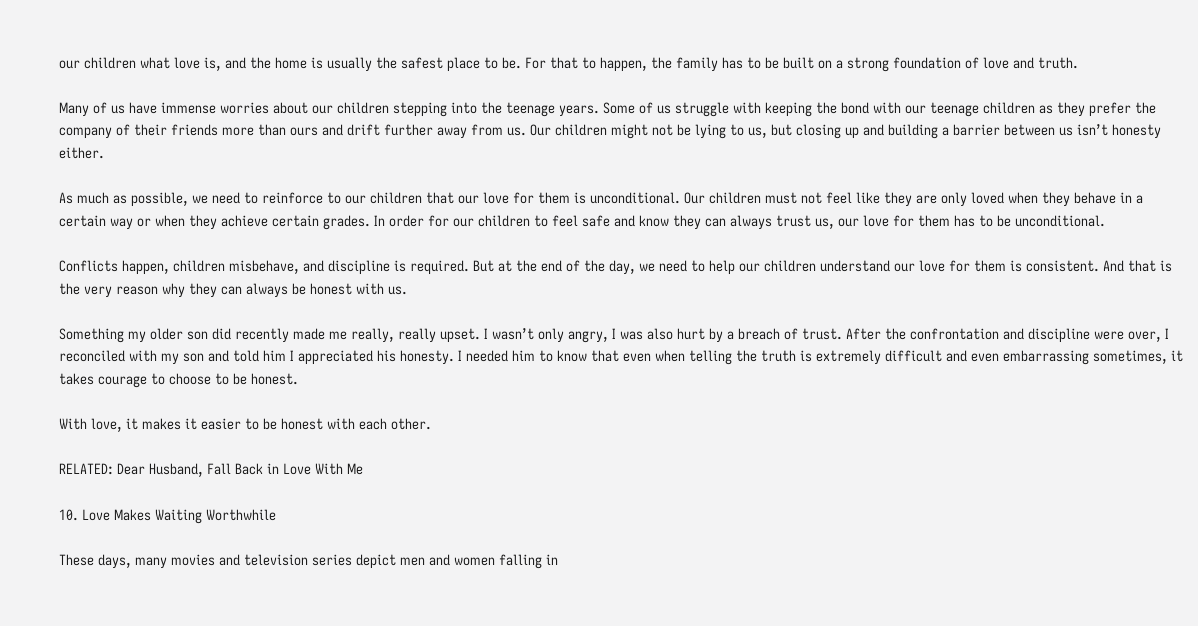our children what love is, and the home is usually the safest place to be. For that to happen, the family has to be built on a strong foundation of love and truth.

Many of us have immense worries about our children stepping into the teenage years. Some of us struggle with keeping the bond with our teenage children as they prefer the company of their friends more than ours and drift further away from us. Our children might not be lying to us, but closing up and building a barrier between us isn’t honesty either.

As much as possible, we need to reinforce to our children that our love for them is unconditional. Our children must not feel like they are only loved when they behave in a certain way or when they achieve certain grades. In order for our children to feel safe and know they can always trust us, our love for them has to be unconditional.

Conflicts happen, children misbehave, and discipline is required. But at the end of the day, we need to help our children understand our love for them is consistent. And that is the very reason why they can always be honest with us.

Something my older son did recently made me really, really upset. I wasn’t only angry, I was also hurt by a breach of trust. After the confrontation and discipline were over, I reconciled with my son and told him I appreciated his honesty. I needed him to know that even when telling the truth is extremely difficult and even embarrassing sometimes, it takes courage to choose to be honest.

With love, it makes it easier to be honest with each other.

RELATED: Dear Husband, Fall Back in Love With Me

10. Love Makes Waiting Worthwhile

These days, many movies and television series depict men and women falling in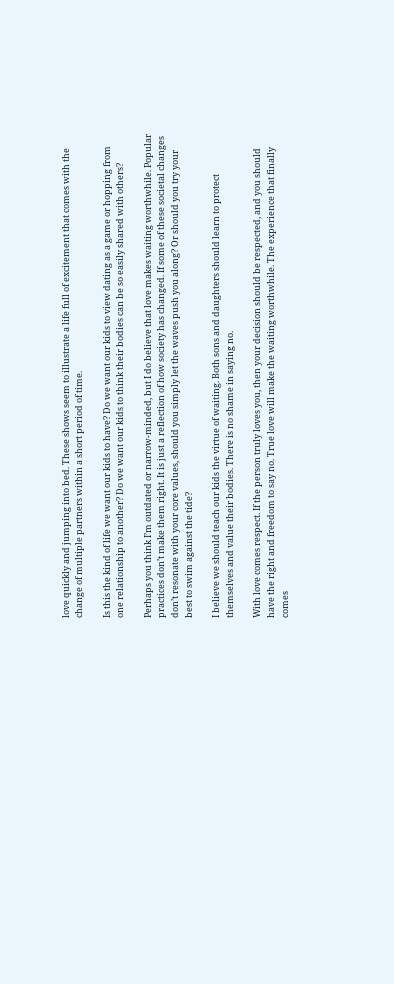love quickly and jumping into bed. These shows seem to illustrate a life full of excitement that comes with the change of multiple partners within a short period of time.

Is this the kind of life we want our kids to have? Do we want our kids to view dating as a game or hopping from one relationship to another? Do we want our kids to think their bodies can be so easily shared with others?

Perhaps you think I’m outdated or narrow-minded, but I do believe that love makes waiting worthwhile. Popular practices don’t make them right. It is just a reflection of how society has changed. If some of these societal changes don’t resonate with your core values, should you simply let the waves push you along? Or should you try your best to swim against the tide?

I believe we should teach our kids the virtue of waiting. Both sons and daughters should learn to protect themselves and value their bodies. There is no shame in saying no.

With love comes respect. If the person truly loves you, then your decision should be respected, and you should have the right and freedom to say no. True love will make the waiting worthwhile. The experience that finally comes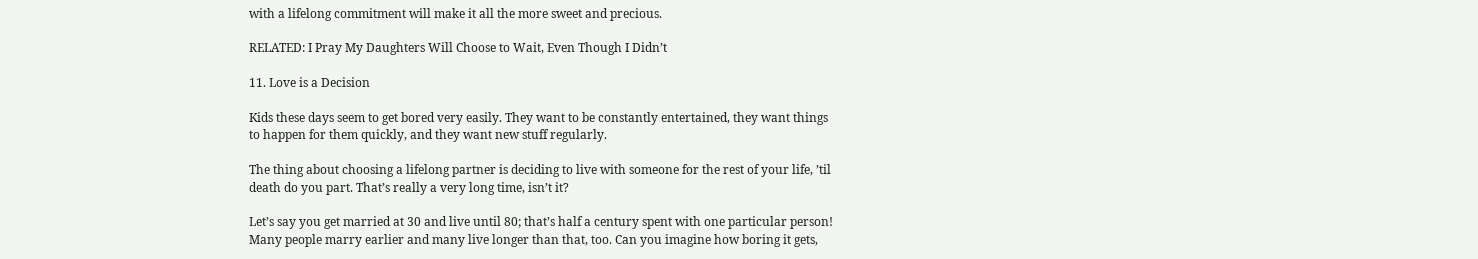with a lifelong commitment will make it all the more sweet and precious.

RELATED: I Pray My Daughters Will Choose to Wait, Even Though I Didn’t

11. Love is a Decision

Kids these days seem to get bored very easily. They want to be constantly entertained, they want things to happen for them quickly, and they want new stuff regularly.

The thing about choosing a lifelong partner is deciding to live with someone for the rest of your life, ’til death do you part. That’s really a very long time, isn’t it?

Let’s say you get married at 30 and live until 80; that’s half a century spent with one particular person! Many people marry earlier and many live longer than that, too. Can you imagine how boring it gets,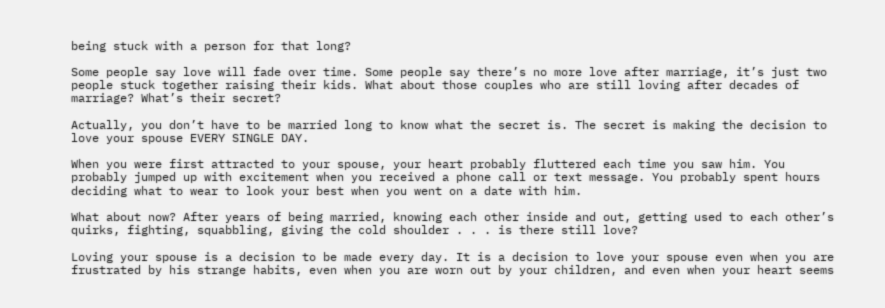being stuck with a person for that long?

Some people say love will fade over time. Some people say there’s no more love after marriage, it’s just two people stuck together raising their kids. What about those couples who are still loving after decades of marriage? What’s their secret?

Actually, you don’t have to be married long to know what the secret is. The secret is making the decision to love your spouse EVERY SINGLE DAY.

When you were first attracted to your spouse, your heart probably fluttered each time you saw him. You probably jumped up with excitement when you received a phone call or text message. You probably spent hours deciding what to wear to look your best when you went on a date with him.

What about now? After years of being married, knowing each other inside and out, getting used to each other’s quirks, fighting, squabbling, giving the cold shoulder . . . is there still love?

Loving your spouse is a decision to be made every day. It is a decision to love your spouse even when you are frustrated by his strange habits, even when you are worn out by your children, and even when your heart seems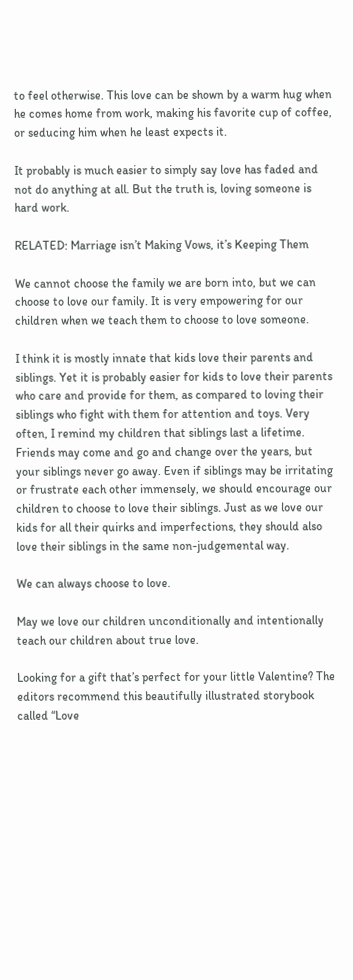to feel otherwise. This love can be shown by a warm hug when he comes home from work, making his favorite cup of coffee, or seducing him when he least expects it.

It probably is much easier to simply say love has faded and not do anything at all. But the truth is, loving someone is hard work.

RELATED: Marriage isn’t Making Vows, it’s Keeping Them

We cannot choose the family we are born into, but we can choose to love our family. It is very empowering for our children when we teach them to choose to love someone.

I think it is mostly innate that kids love their parents and siblings. Yet it is probably easier for kids to love their parents who care and provide for them, as compared to loving their siblings who fight with them for attention and toys. Very often, I remind my children that siblings last a lifetime. Friends may come and go and change over the years, but your siblings never go away. Even if siblings may be irritating or frustrate each other immensely, we should encourage our children to choose to love their siblings. Just as we love our kids for all their quirks and imperfections, they should also love their siblings in the same non-judgemental way.

We can always choose to love.

May we love our children unconditionally and intentionally teach our children about true love.

Looking for a gift that’s perfect for your little Valentine? The editors recommend this beautifully illustrated storybook called “Love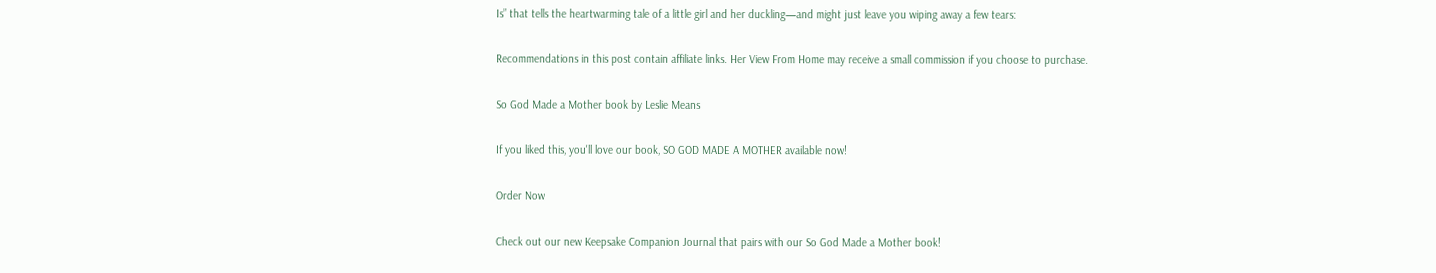Is” that tells the heartwarming tale of a little girl and her duckling—and might just leave you wiping away a few tears:

Recommendations in this post contain affiliate links. Her View From Home may receive a small commission if you choose to purchase.

So God Made a Mother book by Leslie Means

If you liked this, you'll love our book, SO GOD MADE A MOTHER available now!

Order Now

Check out our new Keepsake Companion Journal that pairs with our So God Made a Mother book!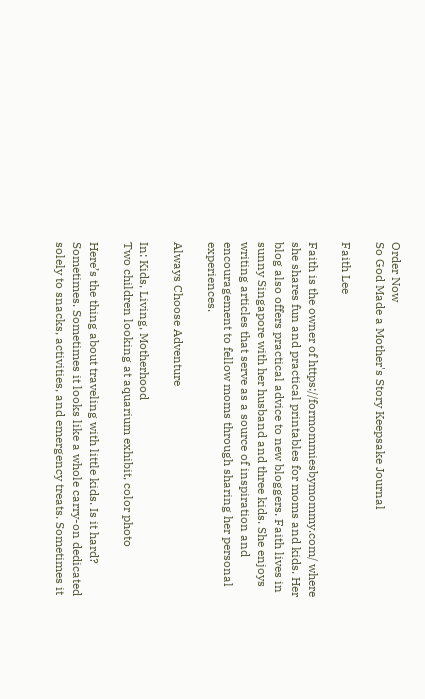Order Now
So God Made a Mother's Story Keepsake Journal

Faith Lee

Faith is the owner of https://formommiesbymommy.com/ where she shares fun and practical printables for moms and kids. Her blog also offers practical advice to new bloggers. Faith lives in sunny Singapore with her husband and three kids. She enjoys writing articles that serve as a source of inspiration and encouragement to fellow moms through sharing her personal experiences.

Always Choose Adventure

In: Kids, Living, Motherhood
Two children looking at aquarium exhibit, color photo

Here’s the thing about traveling with little kids. Is it hard? Sometimes. Sometimes it looks like a whole carry-on dedicated solely to snacks, activities, and emergency treats. Sometimes it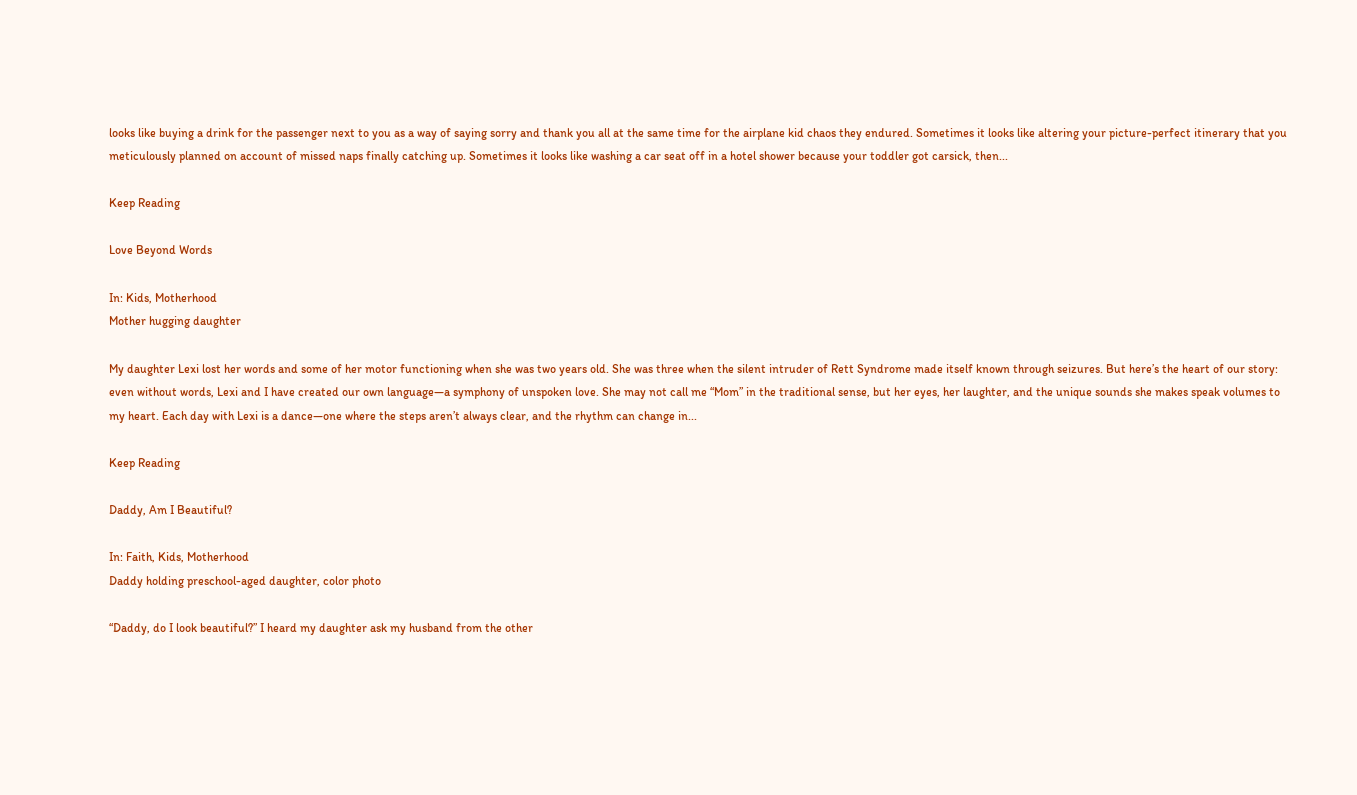looks like buying a drink for the passenger next to you as a way of saying sorry and thank you all at the same time for the airplane kid chaos they endured. Sometimes it looks like altering your picture-perfect itinerary that you meticulously planned on account of missed naps finally catching up. Sometimes it looks like washing a car seat off in a hotel shower because your toddler got carsick, then...

Keep Reading

Love Beyond Words

In: Kids, Motherhood
Mother hugging daughter

My daughter Lexi lost her words and some of her motor functioning when she was two years old. She was three when the silent intruder of Rett Syndrome made itself known through seizures. But here’s the heart of our story: even without words, Lexi and I have created our own language—a symphony of unspoken love. She may not call me “Mom” in the traditional sense, but her eyes, her laughter, and the unique sounds she makes speak volumes to my heart. Each day with Lexi is a dance—one where the steps aren’t always clear, and the rhythm can change in...

Keep Reading

Daddy, Am I Beautiful?

In: Faith, Kids, Motherhood
Daddy holding preschool-aged daughter, color photo

“Daddy, do I look beautiful?” I heard my daughter ask my husband from the other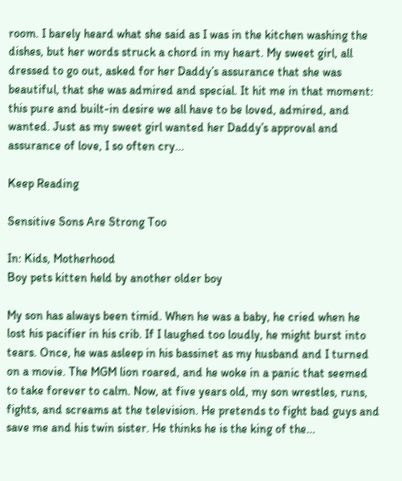room. I barely heard what she said as I was in the kitchen washing the dishes, but her words struck a chord in my heart. My sweet girl, all dressed to go out, asked for her Daddy’s assurance that she was beautiful, that she was admired and special. It hit me in that moment: this pure and built-in desire we all have to be loved, admired, and wanted. Just as my sweet girl wanted her Daddy’s approval and assurance of love, I so often cry...

Keep Reading

Sensitive Sons Are Strong Too

In: Kids, Motherhood
Boy pets kitten held by another older boy

My son has always been timid. When he was a baby, he cried when he lost his pacifier in his crib. If I laughed too loudly, he might burst into tears. Once, he was asleep in his bassinet as my husband and I turned on a movie. The MGM lion roared, and he woke in a panic that seemed to take forever to calm. Now, at five years old, my son wrestles, runs, fights, and screams at the television. He pretends to fight bad guys and save me and his twin sister. He thinks he is the king of the...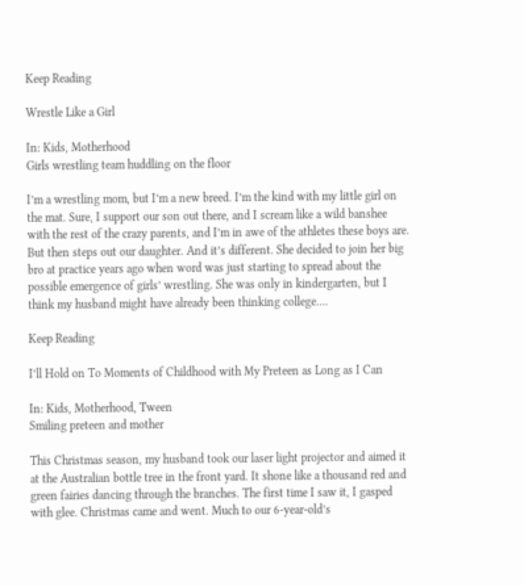Keep Reading

Wrestle Like a Girl

In: Kids, Motherhood
Girls wrestling team huddling on the floor

I’m a wrestling mom, but I’m a new breed. I’m the kind with my little girl on the mat. Sure, I support our son out there, and I scream like a wild banshee with the rest of the crazy parents, and I’m in awe of the athletes these boys are. But then steps out our daughter. And it’s different. She decided to join her big bro at practice years ago when word was just starting to spread about the possible emergence of girls’ wrestling. She was only in kindergarten, but I think my husband might have already been thinking college....

Keep Reading

I’ll Hold on To Moments of Childhood with My Preteen as Long as I Can

In: Kids, Motherhood, Tween
Smiling preteen and mother

This Christmas season, my husband took our laser light projector and aimed it at the Australian bottle tree in the front yard. It shone like a thousand red and green fairies dancing through the branches. The first time I saw it, I gasped with glee. Christmas came and went. Much to our 6-year-old’s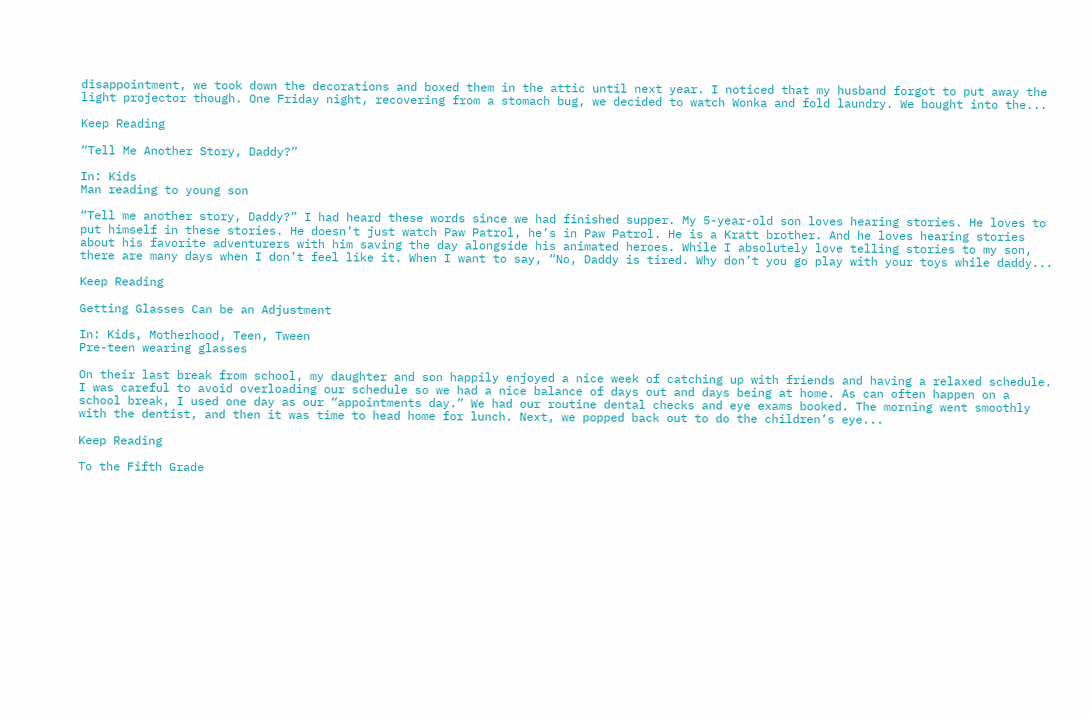disappointment, we took down the decorations and boxed them in the attic until next year. I noticed that my husband forgot to put away the light projector though. One Friday night, recovering from a stomach bug, we decided to watch Wonka and fold laundry. We bought into the...

Keep Reading

“Tell Me Another Story, Daddy?”

In: Kids
Man reading to young son

“Tell me another story, Daddy?” I had heard these words since we had finished supper. My 5-year-old son loves hearing stories. He loves to put himself in these stories. He doesn’t just watch Paw Patrol, he’s in Paw Patrol. He is a Kratt brother. And he loves hearing stories about his favorite adventurers with him saving the day alongside his animated heroes. While I absolutely love telling stories to my son, there are many days when I don’t feel like it. When I want to say, “No, Daddy is tired. Why don’t you go play with your toys while daddy...

Keep Reading

Getting Glasses Can be an Adjustment

In: Kids, Motherhood, Teen, Tween
Pre-teen wearing glasses

On their last break from school, my daughter and son happily enjoyed a nice week of catching up with friends and having a relaxed schedule. I was careful to avoid overloading our schedule so we had a nice balance of days out and days being at home. As can often happen on a school break, I used one day as our “appointments day.” We had our routine dental checks and eye exams booked. The morning went smoothly with the dentist, and then it was time to head home for lunch. Next, we popped back out to do the children’s eye...

Keep Reading

To the Fifth Grade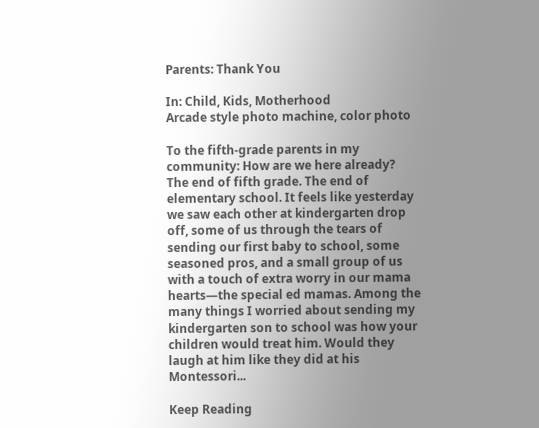Parents: Thank You

In: Child, Kids, Motherhood
Arcade style photo machine, color photo

To the fifth-grade parents in my community: How are we here already? The end of fifth grade. The end of elementary school. It feels like yesterday we saw each other at kindergarten drop off, some of us through the tears of sending our first baby to school, some seasoned pros, and a small group of us with a touch of extra worry in our mama hearts—the special ed mamas. Among the many things I worried about sending my kindergarten son to school was how your children would treat him. Would they laugh at him like they did at his Montessori...

Keep Reading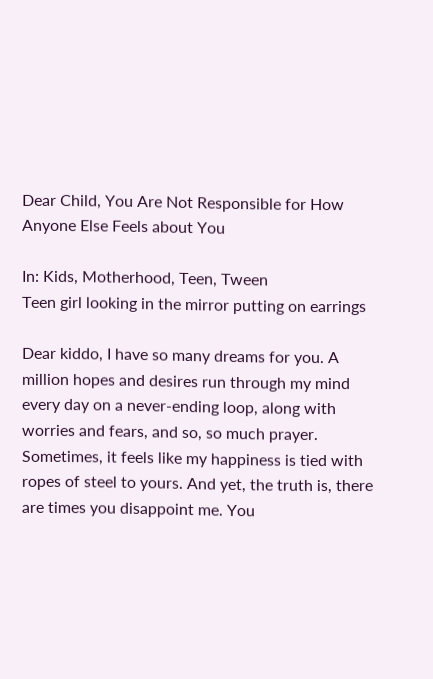Dear Child, You Are Not Responsible for How Anyone Else Feels about You

In: Kids, Motherhood, Teen, Tween
Teen girl looking in the mirror putting on earrings

Dear kiddo, I have so many dreams for you. A million hopes and desires run through my mind every day on a never-ending loop, along with worries and fears, and so, so much prayer. Sometimes, it feels like my happiness is tied with ropes of steel to yours. And yet, the truth is, there are times you disappoint me. You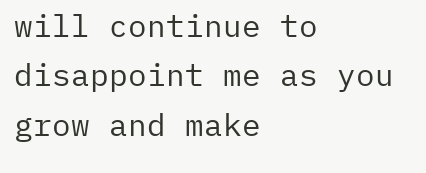will continue to disappoint me as you grow and make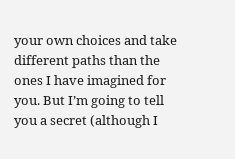your own choices and take different paths than the ones I have imagined for you. But I’m going to tell you a secret (although I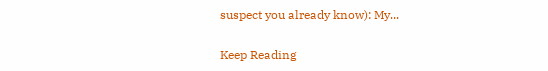suspect you already know): My...

Keep Reading